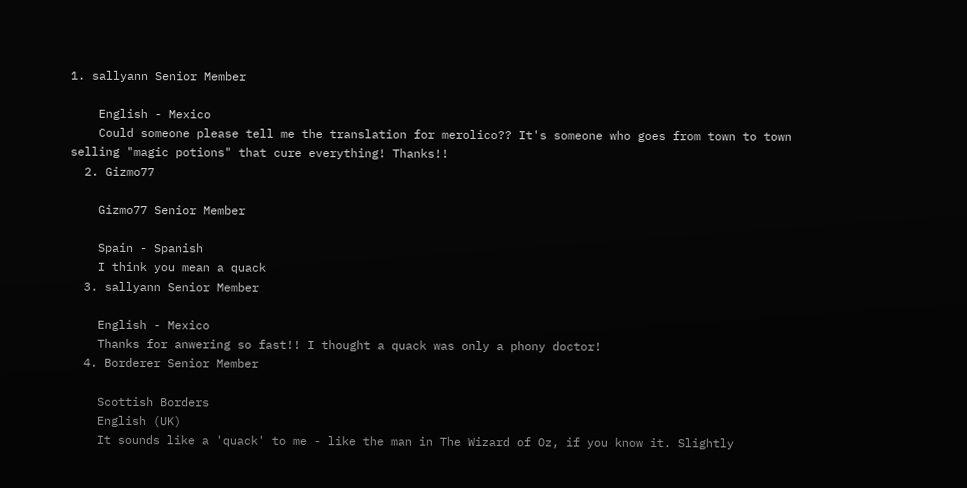1. sallyann Senior Member

    English - Mexico
    Could someone please tell me the translation for merolico?? It's someone who goes from town to town selling "magic potions" that cure everything! Thanks!!
  2. Gizmo77

    Gizmo77 Senior Member

    Spain - Spanish
    I think you mean a quack
  3. sallyann Senior Member

    English - Mexico
    Thanks for anwering so fast!! I thought a quack was only a phony doctor!
  4. Borderer Senior Member

    Scottish Borders
    English (UK)
    It sounds like a 'quack' to me - like the man in The Wizard of Oz, if you know it. Slightly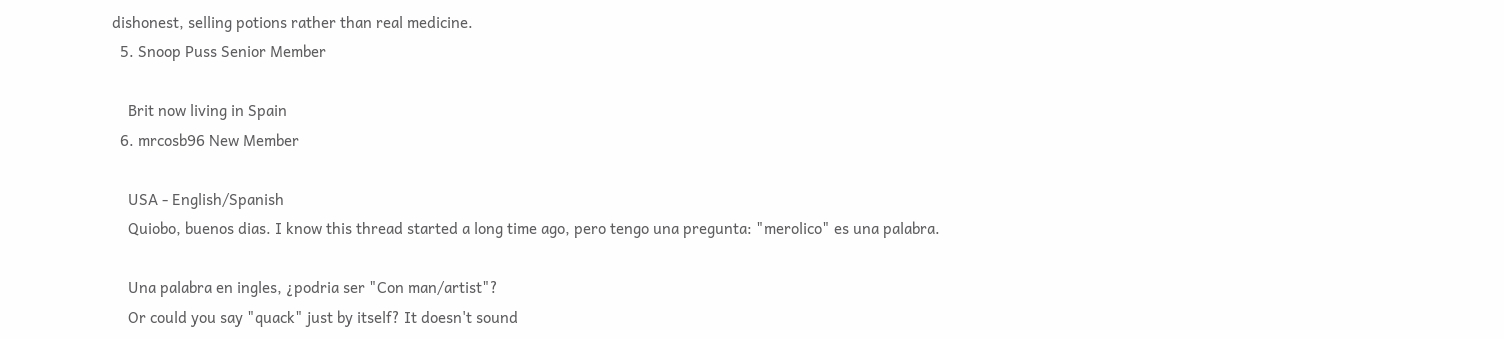dishonest, selling potions rather than real medicine.
  5. Snoop Puss Senior Member

    Brit now living in Spain
  6. mrcosb96 New Member

    USA - English/Spanish
    Quiobo, buenos dias. I know this thread started a long time ago, pero tengo una pregunta: "merolico" es una palabra.

    Una palabra en ingles, ¿podria ser "Con man/artist"?
    Or could you say "quack" just by itself? It doesn't sound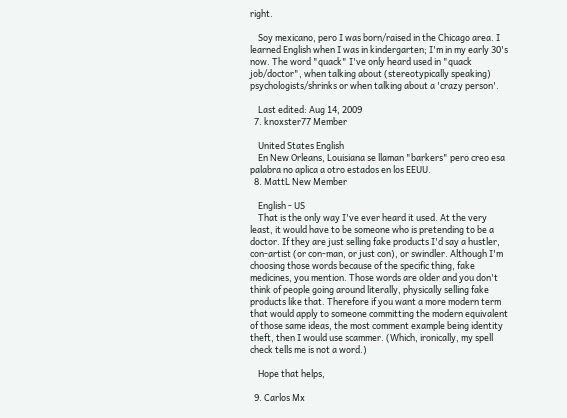right.

    Soy mexicano, pero I was born/raised in the Chicago area. I learned English when I was in kindergarten; I'm in my early 30's now. The word "quack" I've only heard used in "quack job/doctor", when talking about (stereotypically speaking) psychologists/shrinks or when talking about a 'crazy person'.

    Last edited: Aug 14, 2009
  7. knoxster77 Member

    United States English
    En New Orleans, Louisiana se llaman "barkers" pero creo esa palabra no aplica a otro estados en los EEUU.
  8. MattL New Member

    English - US
    That is the only way I've ever heard it used. At the very least, it would have to be someone who is pretending to be a doctor. If they are just selling fake products I'd say a hustler, con-artist (or con-man, or just con), or swindler. Although I'm choosing those words because of the specific thing, fake medicines, you mention. Those words are older and you don't think of people going around literally, physically selling fake products like that. Therefore if you want a more modern term that would apply to someone committing the modern equivalent of those same ideas, the most comment example being identity theft, then I would use scammer. (Which, ironically, my spell check tells me is not a word.)

    Hope that helps,

  9. Carlos Mx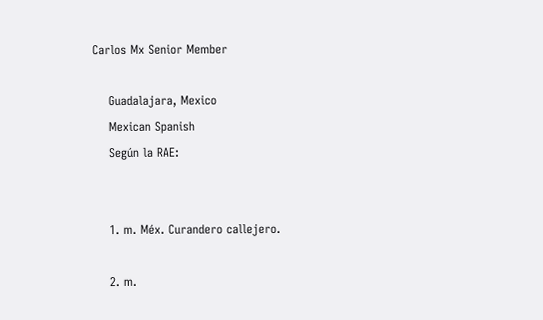Carlos Mx Senior Member

    Guadalajara, Mexico
    Mexican Spanish
    Según la RAE:


    1. m. Méx. Curandero callejero.

    2. m.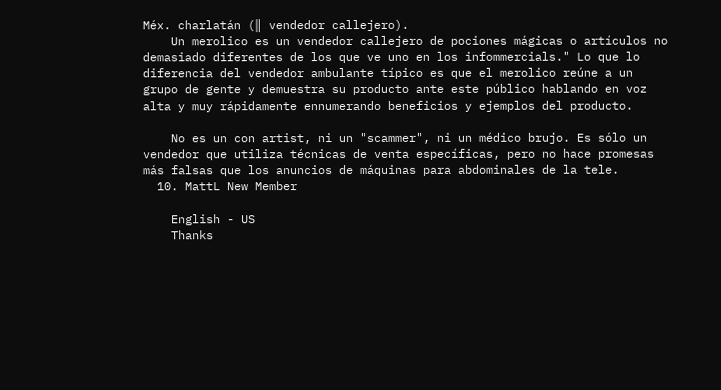Méx. charlatán (‖ vendedor callejero).
    Un merolico es un vendedor callejero de pociones mágicas o artículos no demasiado diferentes de los que ve uno en los infommercials." Lo que lo diferencia del vendedor ambulante típico es que el merolico reúne a un grupo de gente y demuestra su producto ante este público hablando en voz alta y muy rápidamente ennumerando beneficios y ejemplos del producto.

    No es un con artist, ni un "scammer", ni un médico brujo. Es sólo un vendedor que utiliza técnicas de venta específicas, pero no hace promesas más falsas que los anuncios de máquinas para abdominales de la tele.
  10. MattL New Member

    English - US
    Thanks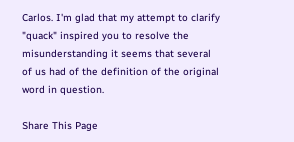Carlos. I'm glad that my attempt to clarify "quack" inspired you to resolve the misunderstanding it seems that several of us had of the definition of the original word in question.

Share This Page